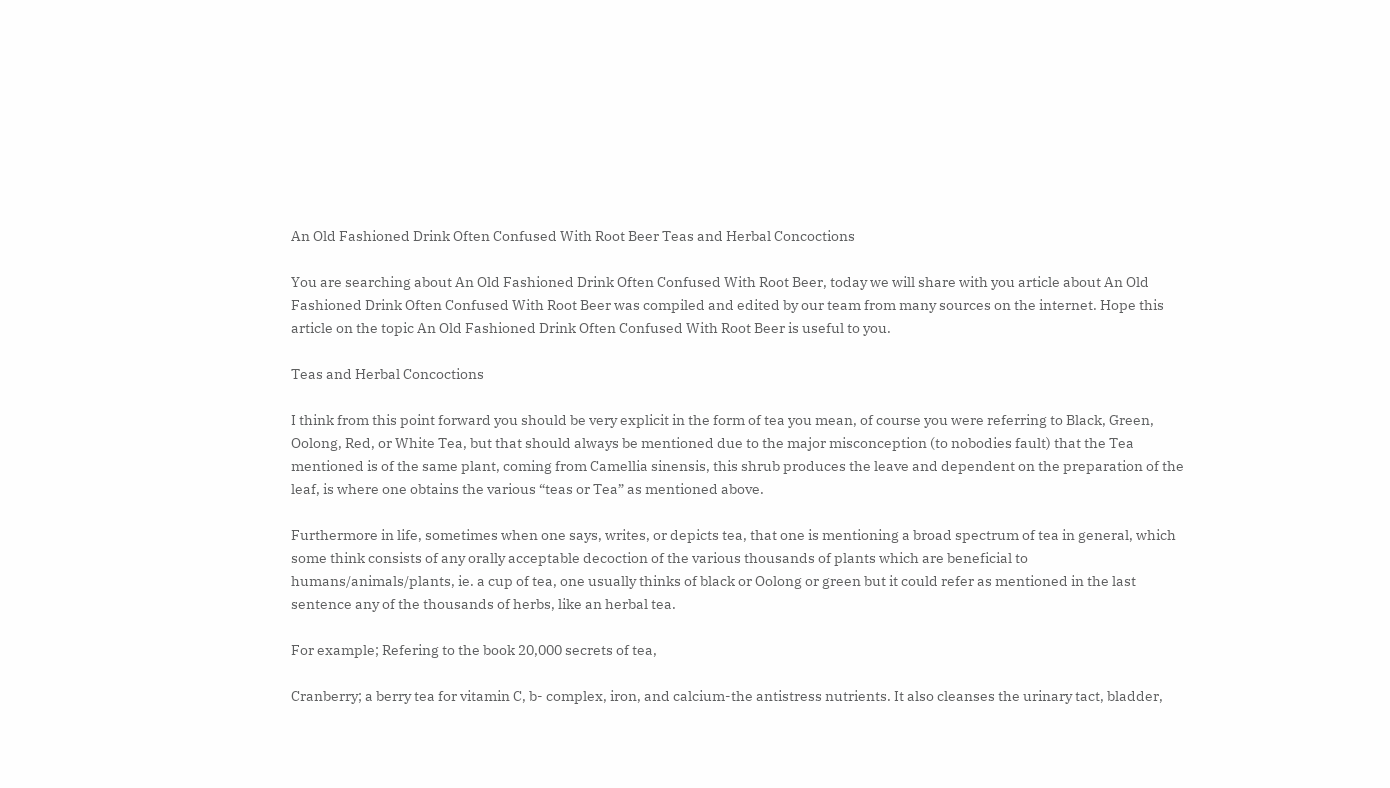An Old Fashioned Drink Often Confused With Root Beer Teas and Herbal Concoctions

You are searching about An Old Fashioned Drink Often Confused With Root Beer, today we will share with you article about An Old Fashioned Drink Often Confused With Root Beer was compiled and edited by our team from many sources on the internet. Hope this article on the topic An Old Fashioned Drink Often Confused With Root Beer is useful to you.

Teas and Herbal Concoctions

I think from this point forward you should be very explicit in the form of tea you mean, of course you were referring to Black, Green, Oolong, Red, or White Tea, but that should always be mentioned due to the major misconception (to nobodies fault) that the Tea mentioned is of the same plant, coming from Camellia sinensis, this shrub produces the leave and dependent on the preparation of the leaf, is where one obtains the various “teas or Tea” as mentioned above.

Furthermore in life, sometimes when one says, writes, or depicts tea, that one is mentioning a broad spectrum of tea in general, which some think consists of any orally acceptable decoction of the various thousands of plants which are beneficial to humans/animals/plants, ie. a cup of tea, one usually thinks of black or Oolong or green but it could refer as mentioned in the last sentence any of the thousands of herbs, like an herbal tea.

For example; Refering to the book 20,000 secrets of tea,

Cranberry; a berry tea for vitamin C, b- complex, iron, and calcium-the antistress nutrients. It also cleanses the urinary tact, bladder,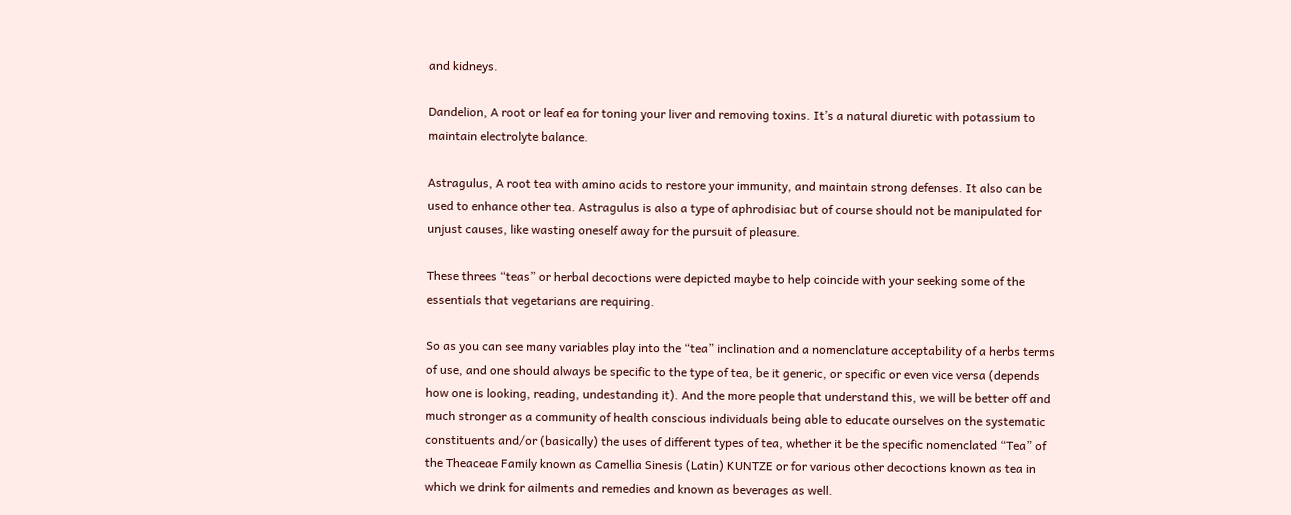and kidneys.

Dandelion, A root or leaf ea for toning your liver and removing toxins. It’s a natural diuretic with potassium to maintain electrolyte balance.

Astragulus, A root tea with amino acids to restore your immunity, and maintain strong defenses. It also can be used to enhance other tea. Astragulus is also a type of aphrodisiac but of course should not be manipulated for unjust causes, like wasting oneself away for the pursuit of pleasure.

These threes “teas” or herbal decoctions were depicted maybe to help coincide with your seeking some of the essentials that vegetarians are requiring.

So as you can see many variables play into the “tea” inclination and a nomenclature acceptability of a herbs terms of use, and one should always be specific to the type of tea, be it generic, or specific or even vice versa (depends how one is looking, reading, undestanding it). And the more people that understand this, we will be better off and much stronger as a community of health conscious individuals being able to educate ourselves on the systematic constituents and/or (basically) the uses of different types of tea, whether it be the specific nomenclated “Tea” of the Theaceae Family known as Camellia Sinesis (Latin) KUNTZE or for various other decoctions known as tea in which we drink for ailments and remedies and known as beverages as well.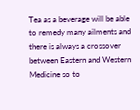Tea as a beverage will be able to remedy many ailments and there is always a crossover between Eastern and Western Medicine so to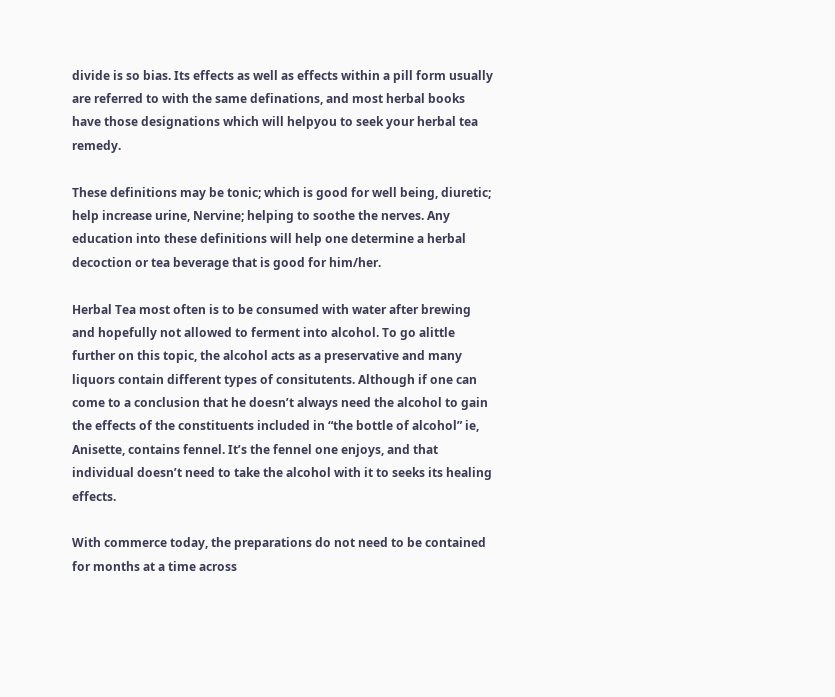divide is so bias. Its effects as well as effects within a pill form usually are referred to with the same definations, and most herbal books have those designations which will helpyou to seek your herbal tea remedy.

These definitions may be tonic; which is good for well being, diuretic; help increase urine, Nervine; helping to soothe the nerves. Any education into these definitions will help one determine a herbal decoction or tea beverage that is good for him/her.

Herbal Tea most often is to be consumed with water after brewing and hopefully not allowed to ferment into alcohol. To go alittle further on this topic, the alcohol acts as a preservative and many liquors contain different types of consitutents. Although if one can come to a conclusion that he doesn’t always need the alcohol to gain the effects of the constituents included in “the bottle of alcohol” ie, Anisette, contains fennel. It’s the fennel one enjoys, and that individual doesn’t need to take the alcohol with it to seeks its healing effects.

With commerce today, the preparations do not need to be contained for months at a time across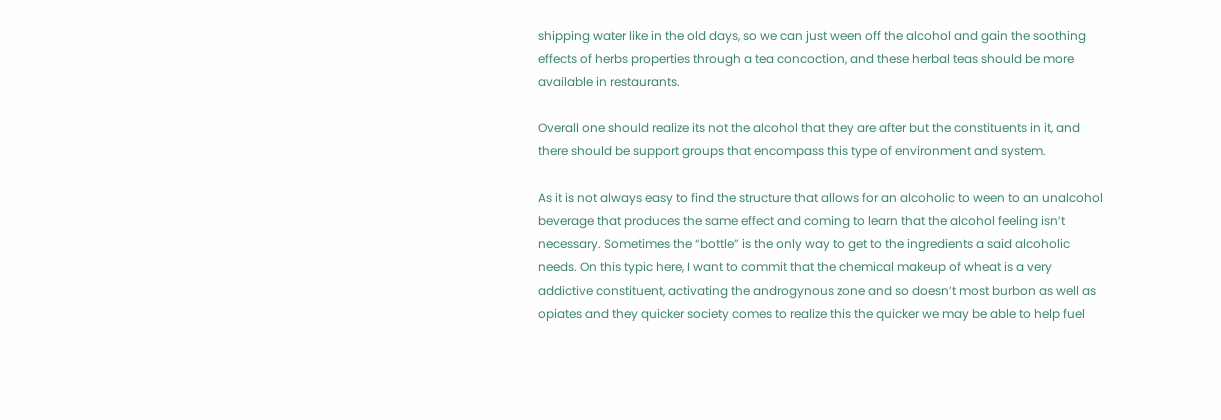shipping water like in the old days, so we can just ween off the alcohol and gain the soothing effects of herbs properties through a tea concoction, and these herbal teas should be more available in restaurants.

Overall one should realize its not the alcohol that they are after but the constituents in it, and there should be support groups that encompass this type of environment and system.

As it is not always easy to find the structure that allows for an alcoholic to ween to an unalcohol beverage that produces the same effect and coming to learn that the alcohol feeling isn’t necessary. Sometimes the “bottle” is the only way to get to the ingredients a said alcoholic needs. On this typic here, I want to commit that the chemical makeup of wheat is a very addictive constituent, activating the androgynous zone and so doesn’t most burbon as well as opiates and they quicker society comes to realize this the quicker we may be able to help fuel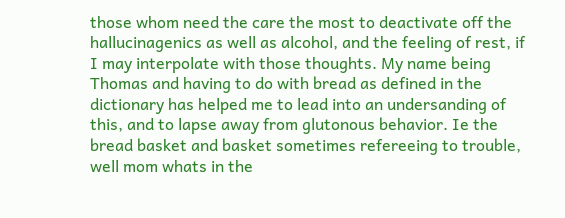those whom need the care the most to deactivate off the hallucinagenics as well as alcohol, and the feeling of rest, if I may interpolate with those thoughts. My name being Thomas and having to do with bread as defined in the dictionary has helped me to lead into an undersanding of this, and to lapse away from glutonous behavior. Ie the bread basket and basket sometimes refereeing to trouble, well mom whats in the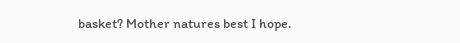basket? Mother natures best I hope.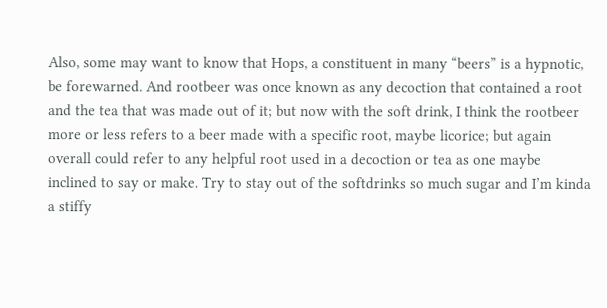Also, some may want to know that Hops, a constituent in many “beers” is a hypnotic, be forewarned. And rootbeer was once known as any decoction that contained a root and the tea that was made out of it; but now with the soft drink, I think the rootbeer more or less refers to a beer made with a specific root, maybe licorice; but again overall could refer to any helpful root used in a decoction or tea as one maybe inclined to say or make. Try to stay out of the softdrinks so much sugar and I’m kinda a stiffy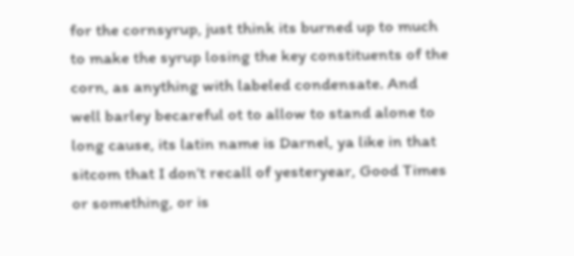for the cornsyrup, just think its burned up to much to make the syrup losing the key constituents of the corn, as anything with labeled condensate. And well barley becareful ot to allow to stand alone to long cause, its latin name is Darnel, ya like in that sitcom that I don’t recall of yesteryear, Good Times or something, or is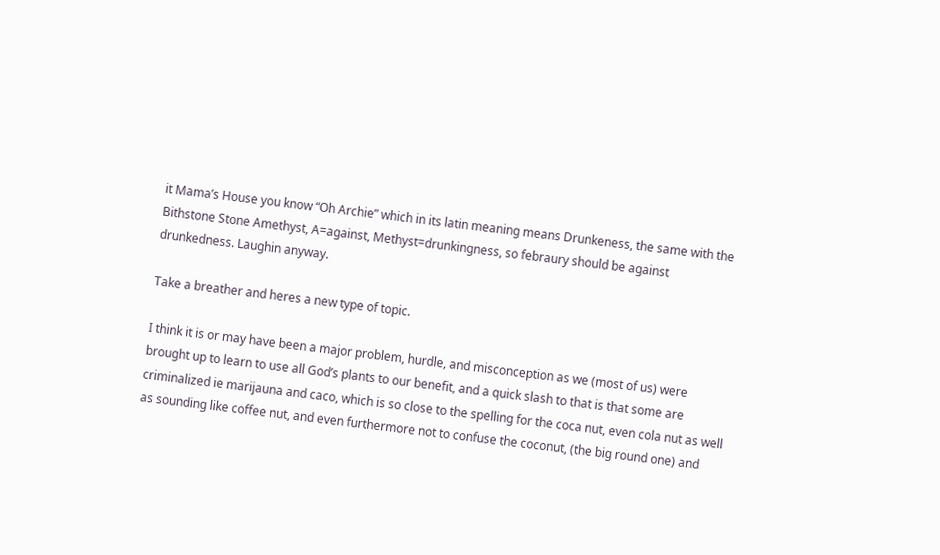it Mama’s House you know “Oh Archie” which in its latin meaning means Drunkeness, the same with the Bithstone Stone Amethyst, A=against, Methyst=drunkingness, so febraury should be against drunkedness. Laughin anyway.

Take a breather and heres a new type of topic.

I think it is or may have been a major problem, hurdle, and misconception as we (most of us) were brought up to learn to use all God’s plants to our benefit, and a quick slash to that is that some are criminalized ie marijauna and caco, which is so close to the spelling for the coca nut, even cola nut as well as sounding like coffee nut, and even furthermore not to confuse the coconut, (the big round one) and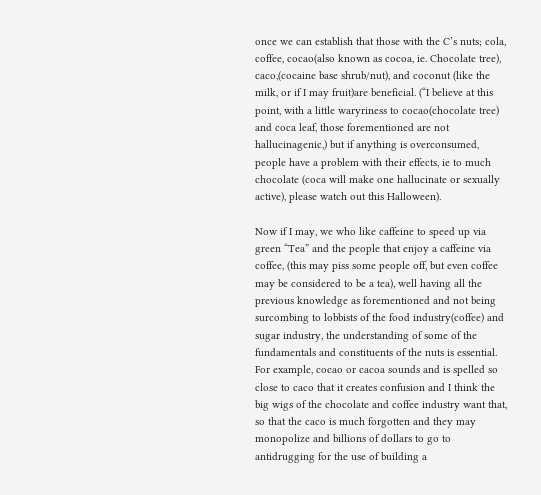once we can establish that those with the C’s nuts; cola, coffee, cocao(also known as cocoa, ie. Chocolate tree), caco,(cocaine base shrub/nut), and coconut (like the milk, or if I may fruit)are beneficial. (“I believe at this point, with a little waryriness to cocao(chocolate tree) and coca leaf, those forementioned are not hallucinagenic,) but if anything is overconsumed, people have a problem with their effects, ie to much chocolate (coca will make one hallucinate or sexually active), please watch out this Halloween).

Now if I may, we who like caffeine to speed up via green “Tea” and the people that enjoy a caffeine via coffee, (this may piss some people off, but even coffee may be considered to be a tea), well having all the previous knowledge as forementioned and not being surcombing to lobbists of the food industry(coffee) and sugar industry, the understanding of some of the fundamentals and constituents of the nuts is essential. For example, cocao or cacoa sounds and is spelled so close to caco that it creates confusion and I think the big wigs of the chocolate and coffee industry want that, so that the caco is much forgotten and they may monopolize and billions of dollars to go to antidrugging for the use of building a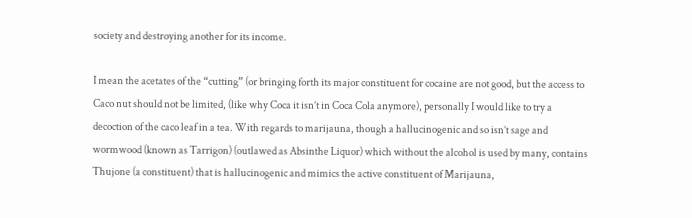society and destroying another for its income.

I mean the acetates of the “cutting” (or bringing forth its major constituent for cocaine are not good, but the access to Caco nut should not be limited, (like why Coca it isn’t in Coca Cola anymore), personally I would like to try a decoction of the caco leaf in a tea. With regards to marijauna, though a hallucinogenic and so isn’t sage and wormwood (known as Tarrigon) (outlawed as Absinthe Liquor) which without the alcohol is used by many, contains Thujone (a constituent) that is hallucinogenic and mimics the active constituent of Marijauna,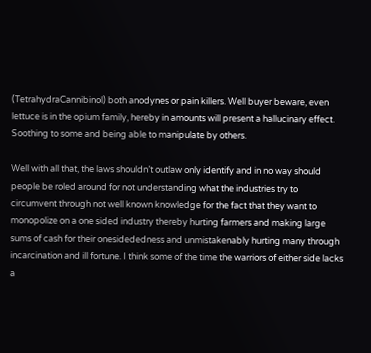(TetrahydraCannibinol) both anodynes or pain killers. Well buyer beware, even lettuce is in the opium family, hereby in amounts will present a hallucinary effect. Soothing to some and being able to manipulate by others.

Well with all that, the laws shouldn’t outlaw only identify and in no way should people be roled around for not understanding what the industries try to circumvent through not well known knowledge for the fact that they want to monopolize on a one sided industry thereby hurting farmers and making large sums of cash for their onesidededness and unmistakenably hurting many through incarcination and ill fortune. I think some of the time the warriors of either side lacks a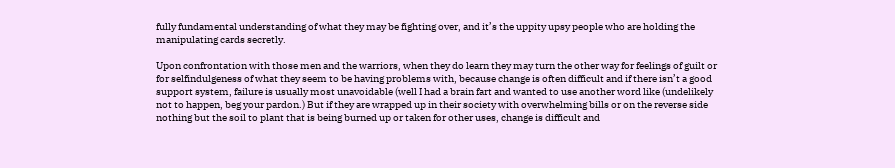fully fundamental understanding of what they may be fighting over, and it’s the uppity upsy people who are holding the manipulating cards secretly.

Upon confrontation with those men and the warriors, when they do learn they may turn the other way for feelings of guilt or for selfindulgeness of what they seem to be having problems with, because change is often difficult and if there isn’t a good support system, failure is usually most unavoidable (well I had a brain fart and wanted to use another word like (undelikely not to happen, beg your pardon.) But if they are wrapped up in their society with overwhelming bills or on the reverse side nothing but the soil to plant that is being burned up or taken for other uses, change is difficult and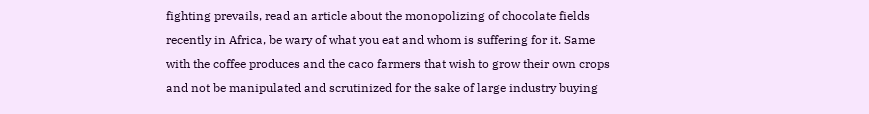fighting prevails, read an article about the monopolizing of chocolate fields recently in Africa, be wary of what you eat and whom is suffering for it. Same with the coffee produces and the caco farmers that wish to grow their own crops and not be manipulated and scrutinized for the sake of large industry buying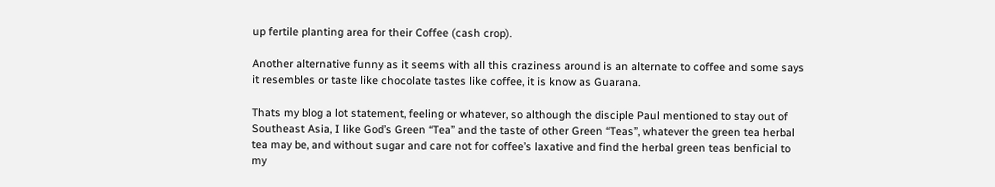up fertile planting area for their Coffee (cash crop).

Another alternative funny as it seems with all this craziness around is an alternate to coffee and some says it resembles or taste like chocolate tastes like coffee, it is know as Guarana.

Thats my blog a lot statement, feeling or whatever, so although the disciple Paul mentioned to stay out of Southeast Asia, I like God’s Green “Tea” and the taste of other Green “Teas”, whatever the green tea herbal tea may be, and without sugar and care not for coffee’s laxative and find the herbal green teas benficial to my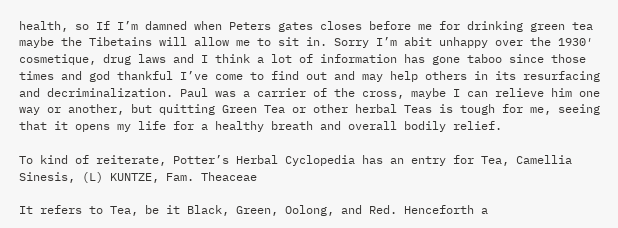health, so If I’m damned when Peters gates closes before me for drinking green tea maybe the Tibetains will allow me to sit in. Sorry I’m abit unhappy over the 1930′ cosmetique, drug laws and I think a lot of information has gone taboo since those times and god thankful I’ve come to find out and may help others in its resurfacing and decriminalization. Paul was a carrier of the cross, maybe I can relieve him one way or another, but quitting Green Tea or other herbal Teas is tough for me, seeing that it opens my life for a healthy breath and overall bodily relief.

To kind of reiterate, Potter’s Herbal Cyclopedia has an entry for Tea, Camellia Sinesis, (L) KUNTZE, Fam. Theaceae

It refers to Tea, be it Black, Green, Oolong, and Red. Henceforth a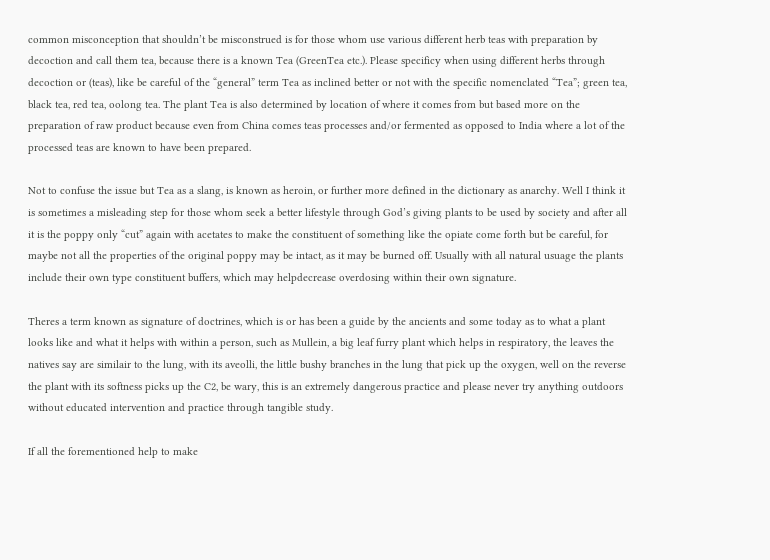common misconception that shouldn’t be misconstrued is for those whom use various different herb teas with preparation by decoction and call them tea, because there is a known Tea (GreenTea etc.). Please specificy when using different herbs through decoction or (teas), like be careful of the “general” term Tea as inclined better or not with the specific nomenclated “Tea”; green tea, black tea, red tea, oolong tea. The plant Tea is also determined by location of where it comes from but based more on the preparation of raw product because even from China comes teas processes and/or fermented as opposed to India where a lot of the processed teas are known to have been prepared.

Not to confuse the issue but Tea as a slang, is known as heroin, or further more defined in the dictionary as anarchy. Well I think it is sometimes a misleading step for those whom seek a better lifestyle through God’s giving plants to be used by society and after all it is the poppy only “cut” again with acetates to make the constituent of something like the opiate come forth but be careful, for maybe not all the properties of the original poppy may be intact, as it may be burned off. Usually with all natural usuage the plants include their own type constituent buffers, which may helpdecrease overdosing within their own signature.

Theres a term known as signature of doctrines, which is or has been a guide by the ancients and some today as to what a plant looks like and what it helps with within a person, such as Mullein, a big leaf furry plant which helps in respiratory, the leaves the natives say are similair to the lung, with its aveolli, the little bushy branches in the lung that pick up the oxygen, well on the reverse the plant with its softness picks up the C2, be wary, this is an extremely dangerous practice and please never try anything outdoors without educated intervention and practice through tangible study.

If all the forementioned help to make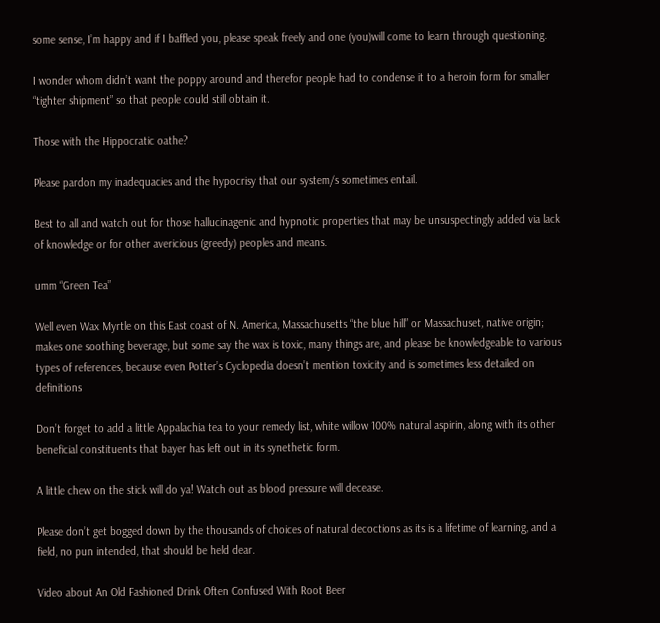some sense, I’m happy and if I baffled you, please speak freely and one (you)will come to learn through questioning.

I wonder whom didn’t want the poppy around and therefor people had to condense it to a heroin form for smaller “tighter shipment” so that people could still obtain it.

Those with the Hippocratic oathe?

Please pardon my inadequacies and the hypocrisy that our system/s sometimes entail.

Best to all and watch out for those hallucinagenic and hypnotic properties that may be unsuspectingly added via lack of knowledge or for other avericious (greedy) peoples and means.

umm “Green Tea”

Well even Wax Myrtle on this East coast of N. America, Massachusetts “the blue hill” or Massachuset, native origin; makes one soothing beverage, but some say the wax is toxic, many things are, and please be knowledgeable to various types of references, because even Potter’s Cyclopedia doesn’t mention toxicity and is sometimes less detailed on definitions

Don’t forget to add a little Appalachia tea to your remedy list, white willow 100% natural aspirin, along with its other beneficial constituents that bayer has left out in its synethetic form.

A little chew on the stick will do ya! Watch out as blood pressure will decease.

Please don’t get bogged down by the thousands of choices of natural decoctions as its is a lifetime of learning, and a field, no pun intended, that should be held dear.

Video about An Old Fashioned Drink Often Confused With Root Beer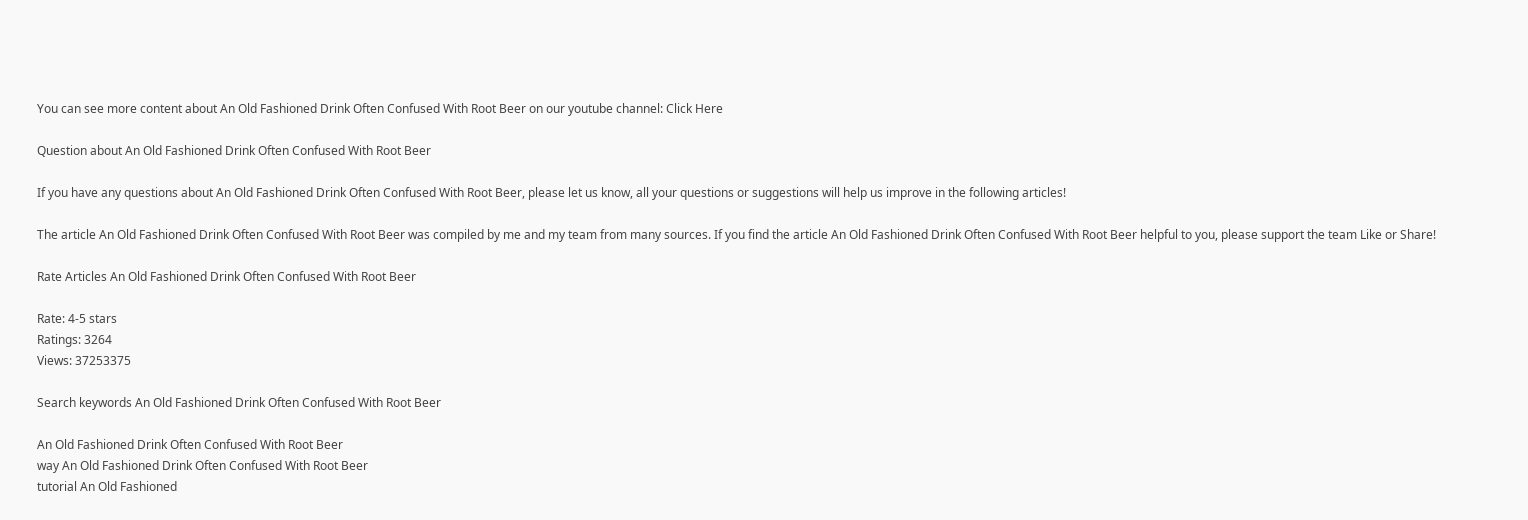You can see more content about An Old Fashioned Drink Often Confused With Root Beer on our youtube channel: Click Here

Question about An Old Fashioned Drink Often Confused With Root Beer

If you have any questions about An Old Fashioned Drink Often Confused With Root Beer, please let us know, all your questions or suggestions will help us improve in the following articles!

The article An Old Fashioned Drink Often Confused With Root Beer was compiled by me and my team from many sources. If you find the article An Old Fashioned Drink Often Confused With Root Beer helpful to you, please support the team Like or Share!

Rate Articles An Old Fashioned Drink Often Confused With Root Beer

Rate: 4-5 stars
Ratings: 3264
Views: 37253375

Search keywords An Old Fashioned Drink Often Confused With Root Beer

An Old Fashioned Drink Often Confused With Root Beer
way An Old Fashioned Drink Often Confused With Root Beer
tutorial An Old Fashioned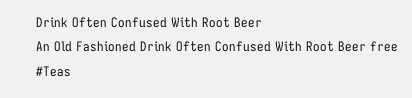Drink Often Confused With Root Beer
An Old Fashioned Drink Often Confused With Root Beer free
#Teas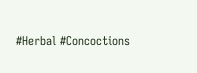#Herbal #Concoctions